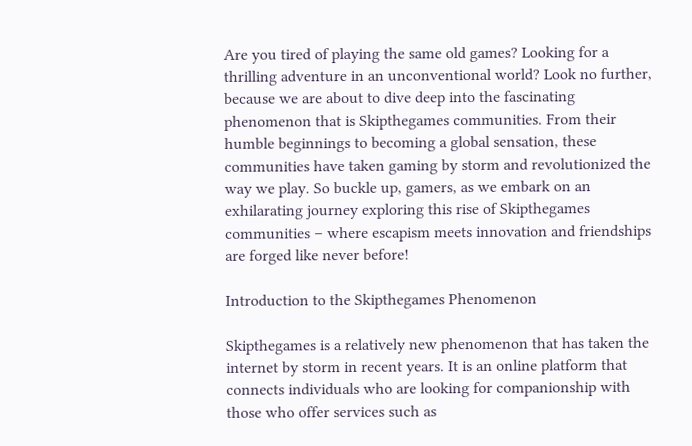Are you tired of playing the same old games? Looking for a thrilling adventure in an unconventional world? Look no further, because we are about to dive deep into the fascinating phenomenon that is Skipthegames communities. From their humble beginnings to becoming a global sensation, these communities have taken gaming by storm and revolutionized the way we play. So buckle up, gamers, as we embark on an exhilarating journey exploring this rise of Skipthegames communities – where escapism meets innovation and friendships are forged like never before!

Introduction to the Skipthegames Phenomenon

Skipthegames is a relatively new phenomenon that has taken the internet by storm in recent years. It is an online platform that connects individuals who are looking for companionship with those who offer services such as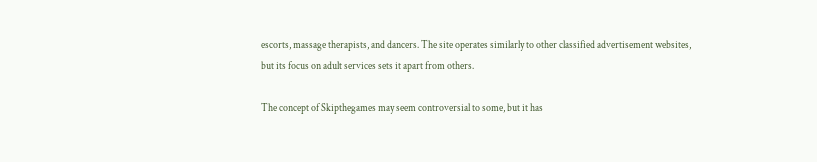escorts, massage therapists, and dancers. The site operates similarly to other classified advertisement websites, but its focus on adult services sets it apart from others.

The concept of Skipthegames may seem controversial to some, but it has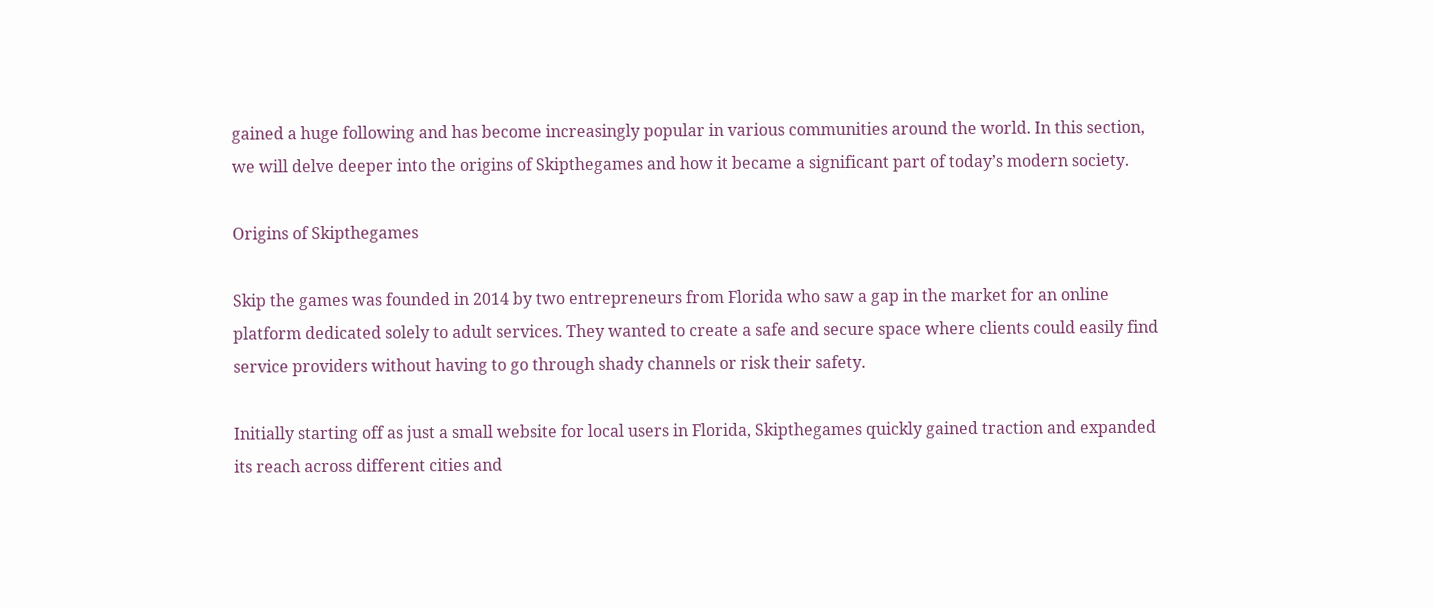gained a huge following and has become increasingly popular in various communities around the world. In this section, we will delve deeper into the origins of Skipthegames and how it became a significant part of today’s modern society.

Origins of Skipthegames

Skip the games was founded in 2014 by two entrepreneurs from Florida who saw a gap in the market for an online platform dedicated solely to adult services. They wanted to create a safe and secure space where clients could easily find service providers without having to go through shady channels or risk their safety.

Initially starting off as just a small website for local users in Florida, Skipthegames quickly gained traction and expanded its reach across different cities and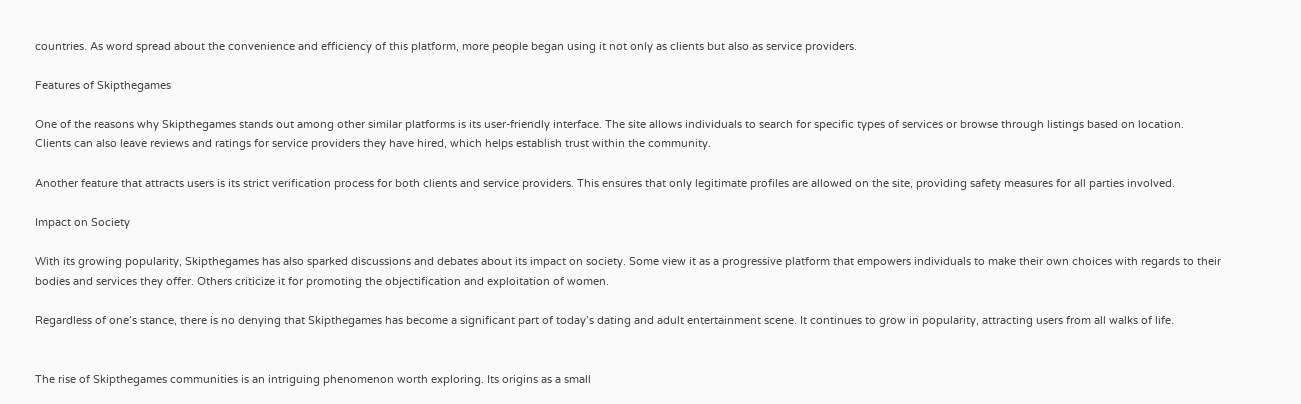countries. As word spread about the convenience and efficiency of this platform, more people began using it not only as clients but also as service providers.

Features of Skipthegames

One of the reasons why Skipthegames stands out among other similar platforms is its user-friendly interface. The site allows individuals to search for specific types of services or browse through listings based on location. Clients can also leave reviews and ratings for service providers they have hired, which helps establish trust within the community.

Another feature that attracts users is its strict verification process for both clients and service providers. This ensures that only legitimate profiles are allowed on the site, providing safety measures for all parties involved.

Impact on Society

With its growing popularity, Skipthegames has also sparked discussions and debates about its impact on society. Some view it as a progressive platform that empowers individuals to make their own choices with regards to their bodies and services they offer. Others criticize it for promoting the objectification and exploitation of women.

Regardless of one’s stance, there is no denying that Skipthegames has become a significant part of today’s dating and adult entertainment scene. It continues to grow in popularity, attracting users from all walks of life.


The rise of Skipthegames communities is an intriguing phenomenon worth exploring. Its origins as a small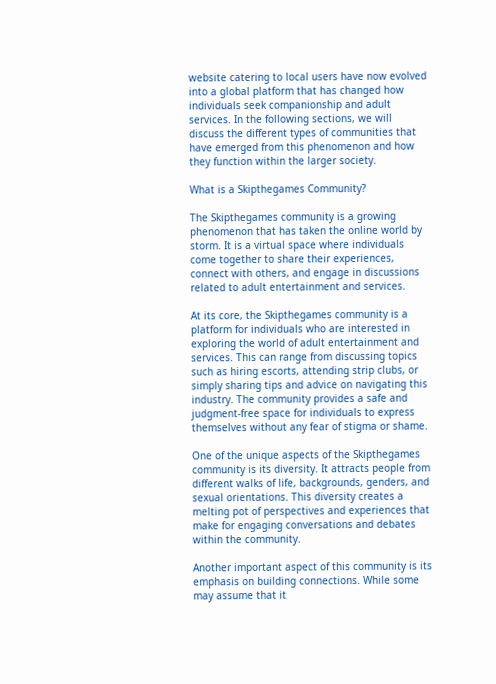website catering to local users have now evolved into a global platform that has changed how individuals seek companionship and adult services. In the following sections, we will discuss the different types of communities that have emerged from this phenomenon and how they function within the larger society.

What is a Skipthegames Community?

The Skipthegames community is a growing phenomenon that has taken the online world by storm. It is a virtual space where individuals come together to share their experiences, connect with others, and engage in discussions related to adult entertainment and services.

At its core, the Skipthegames community is a platform for individuals who are interested in exploring the world of adult entertainment and services. This can range from discussing topics such as hiring escorts, attending strip clubs, or simply sharing tips and advice on navigating this industry. The community provides a safe and judgment-free space for individuals to express themselves without any fear of stigma or shame.

One of the unique aspects of the Skipthegames community is its diversity. It attracts people from different walks of life, backgrounds, genders, and sexual orientations. This diversity creates a melting pot of perspectives and experiences that make for engaging conversations and debates within the community.

Another important aspect of this community is its emphasis on building connections. While some may assume that it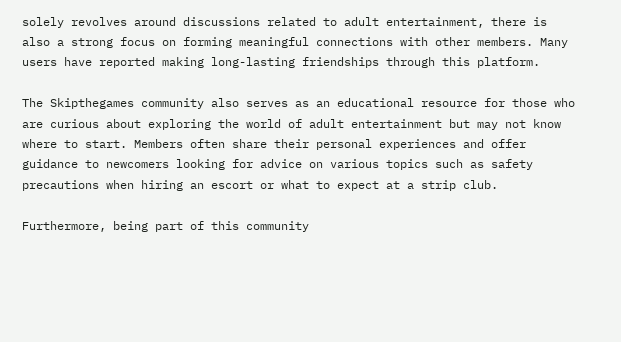solely revolves around discussions related to adult entertainment, there is also a strong focus on forming meaningful connections with other members. Many users have reported making long-lasting friendships through this platform.

The Skipthegames community also serves as an educational resource for those who are curious about exploring the world of adult entertainment but may not know where to start. Members often share their personal experiences and offer guidance to newcomers looking for advice on various topics such as safety precautions when hiring an escort or what to expect at a strip club.

Furthermore, being part of this community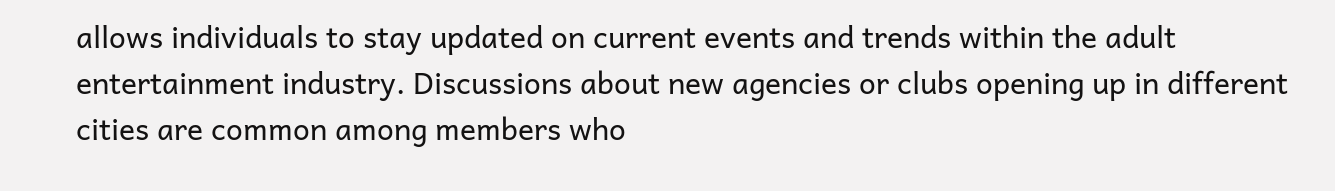allows individuals to stay updated on current events and trends within the adult entertainment industry. Discussions about new agencies or clubs opening up in different cities are common among members who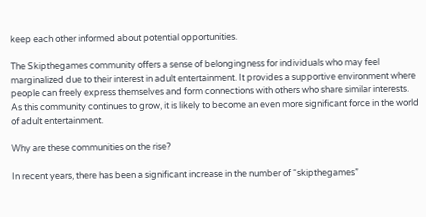keep each other informed about potential opportunities.

The Skipthegames community offers a sense of belongingness for individuals who may feel marginalized due to their interest in adult entertainment. It provides a supportive environment where people can freely express themselves and form connections with others who share similar interests. As this community continues to grow, it is likely to become an even more significant force in the world of adult entertainment.

Why are these communities on the rise?

In recent years, there has been a significant increase in the number of “skipthegames”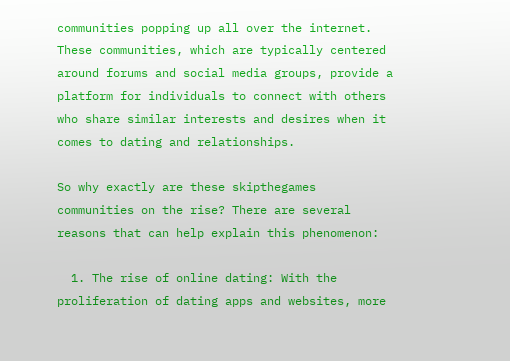communities popping up all over the internet. These communities, which are typically centered around forums and social media groups, provide a platform for individuals to connect with others who share similar interests and desires when it comes to dating and relationships.

So why exactly are these skipthegames communities on the rise? There are several reasons that can help explain this phenomenon:

  1. The rise of online dating: With the proliferation of dating apps and websites, more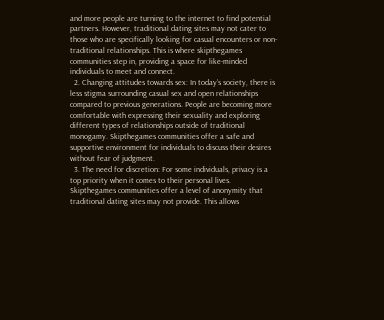and more people are turning to the internet to find potential partners. However, traditional dating sites may not cater to those who are specifically looking for casual encounters or non-traditional relationships. This is where skipthegames communities step in, providing a space for like-minded individuals to meet and connect.
  2. Changing attitudes towards sex: In today’s society, there is less stigma surrounding casual sex and open relationships compared to previous generations. People are becoming more comfortable with expressing their sexuality and exploring different types of relationships outside of traditional monogamy. Skipthegames communities offer a safe and supportive environment for individuals to discuss their desires without fear of judgment.
  3. The need for discretion: For some individuals, privacy is a top priority when it comes to their personal lives. Skipthegames communities offer a level of anonymity that traditional dating sites may not provide. This allows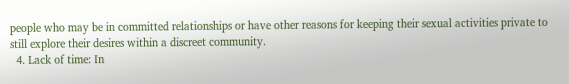people who may be in committed relationships or have other reasons for keeping their sexual activities private to still explore their desires within a discreet community.
  4. Lack of time: In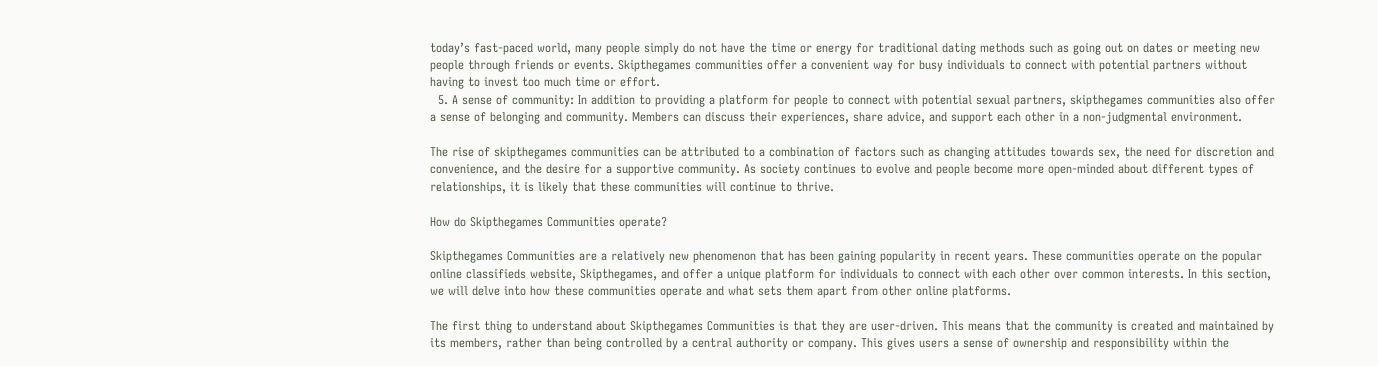today’s fast-paced world, many people simply do not have the time or energy for traditional dating methods such as going out on dates or meeting new people through friends or events. Skipthegames communities offer a convenient way for busy individuals to connect with potential partners without having to invest too much time or effort.
  5. A sense of community: In addition to providing a platform for people to connect with potential sexual partners, skipthegames communities also offer a sense of belonging and community. Members can discuss their experiences, share advice, and support each other in a non-judgmental environment.

The rise of skipthegames communities can be attributed to a combination of factors such as changing attitudes towards sex, the need for discretion and convenience, and the desire for a supportive community. As society continues to evolve and people become more open-minded about different types of relationships, it is likely that these communities will continue to thrive.

How do Skipthegames Communities operate?

Skipthegames Communities are a relatively new phenomenon that has been gaining popularity in recent years. These communities operate on the popular online classifieds website, Skipthegames, and offer a unique platform for individuals to connect with each other over common interests. In this section, we will delve into how these communities operate and what sets them apart from other online platforms.

The first thing to understand about Skipthegames Communities is that they are user-driven. This means that the community is created and maintained by its members, rather than being controlled by a central authority or company. This gives users a sense of ownership and responsibility within the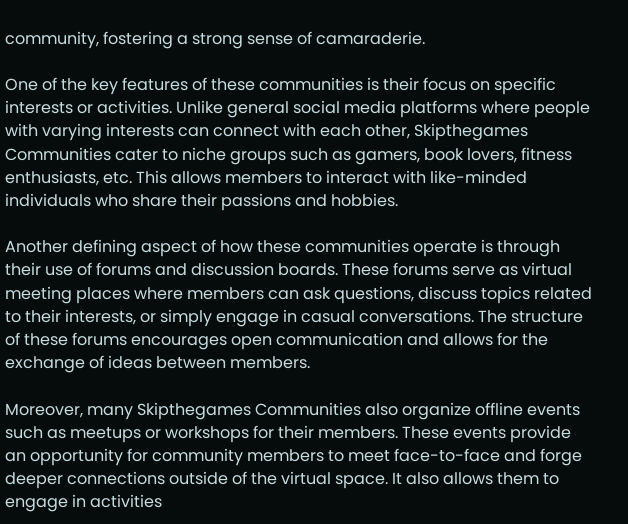community, fostering a strong sense of camaraderie.

One of the key features of these communities is their focus on specific interests or activities. Unlike general social media platforms where people with varying interests can connect with each other, Skipthegames Communities cater to niche groups such as gamers, book lovers, fitness enthusiasts, etc. This allows members to interact with like-minded individuals who share their passions and hobbies.

Another defining aspect of how these communities operate is through their use of forums and discussion boards. These forums serve as virtual meeting places where members can ask questions, discuss topics related to their interests, or simply engage in casual conversations. The structure of these forums encourages open communication and allows for the exchange of ideas between members.

Moreover, many Skipthegames Communities also organize offline events such as meetups or workshops for their members. These events provide an opportunity for community members to meet face-to-face and forge deeper connections outside of the virtual space. It also allows them to engage in activities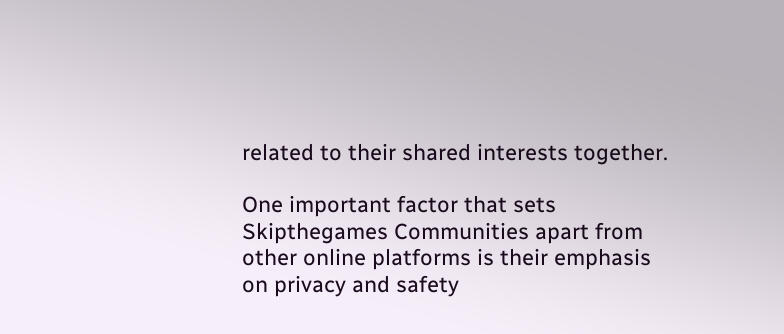related to their shared interests together.

One important factor that sets Skipthegames Communities apart from other online platforms is their emphasis on privacy and safety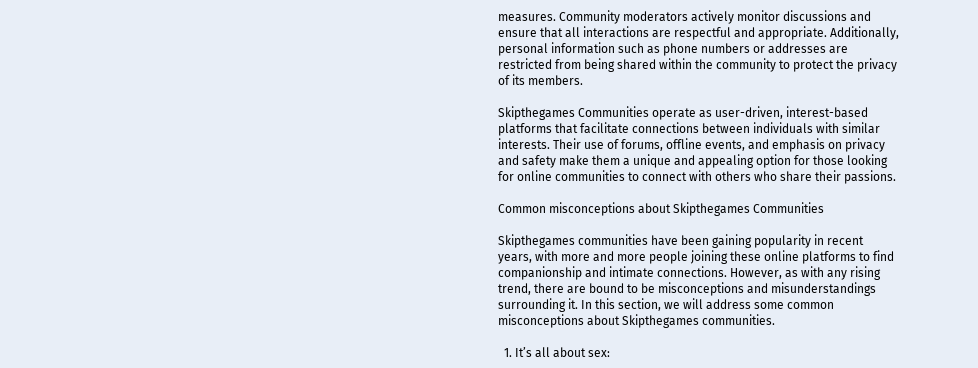measures. Community moderators actively monitor discussions and ensure that all interactions are respectful and appropriate. Additionally, personal information such as phone numbers or addresses are restricted from being shared within the community to protect the privacy of its members.

Skipthegames Communities operate as user-driven, interest-based platforms that facilitate connections between individuals with similar interests. Their use of forums, offline events, and emphasis on privacy and safety make them a unique and appealing option for those looking for online communities to connect with others who share their passions.

Common misconceptions about Skipthegames Communities

Skipthegames communities have been gaining popularity in recent years, with more and more people joining these online platforms to find companionship and intimate connections. However, as with any rising trend, there are bound to be misconceptions and misunderstandings surrounding it. In this section, we will address some common misconceptions about Skipthegames communities.

  1. It’s all about sex: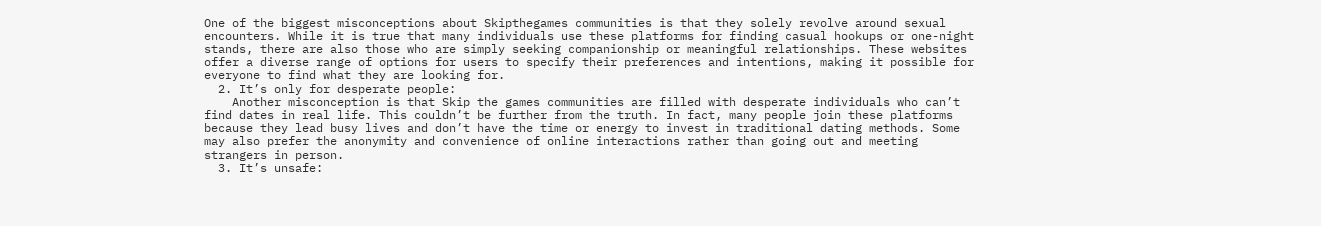One of the biggest misconceptions about Skipthegames communities is that they solely revolve around sexual encounters. While it is true that many individuals use these platforms for finding casual hookups or one-night stands, there are also those who are simply seeking companionship or meaningful relationships. These websites offer a diverse range of options for users to specify their preferences and intentions, making it possible for everyone to find what they are looking for.
  2. It’s only for desperate people:
    Another misconception is that Skip the games communities are filled with desperate individuals who can’t find dates in real life. This couldn’t be further from the truth. In fact, many people join these platforms because they lead busy lives and don’t have the time or energy to invest in traditional dating methods. Some may also prefer the anonymity and convenience of online interactions rather than going out and meeting strangers in person.
  3. It’s unsafe: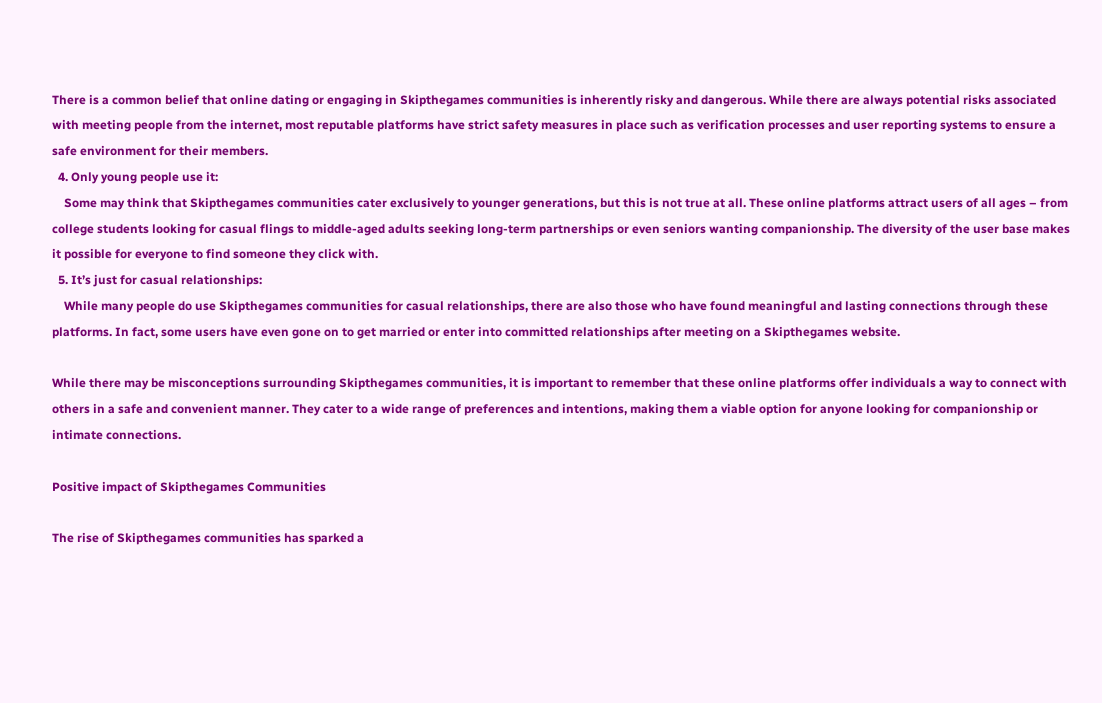There is a common belief that online dating or engaging in Skipthegames communities is inherently risky and dangerous. While there are always potential risks associated with meeting people from the internet, most reputable platforms have strict safety measures in place such as verification processes and user reporting systems to ensure a safe environment for their members.
  4. Only young people use it:
    Some may think that Skipthegames communities cater exclusively to younger generations, but this is not true at all. These online platforms attract users of all ages – from college students looking for casual flings to middle-aged adults seeking long-term partnerships or even seniors wanting companionship. The diversity of the user base makes it possible for everyone to find someone they click with.
  5. It’s just for casual relationships:
    While many people do use Skipthegames communities for casual relationships, there are also those who have found meaningful and lasting connections through these platforms. In fact, some users have even gone on to get married or enter into committed relationships after meeting on a Skipthegames website.

While there may be misconceptions surrounding Skipthegames communities, it is important to remember that these online platforms offer individuals a way to connect with others in a safe and convenient manner. They cater to a wide range of preferences and intentions, making them a viable option for anyone looking for companionship or intimate connections.

Positive impact of Skipthegames Communities

The rise of Skipthegames communities has sparked a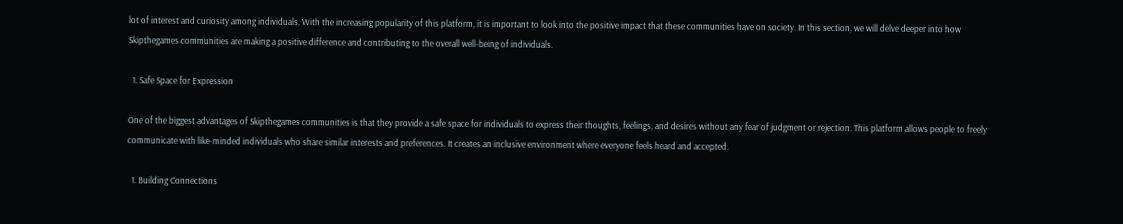lot of interest and curiosity among individuals. With the increasing popularity of this platform, it is important to look into the positive impact that these communities have on society. In this section, we will delve deeper into how Skipthegames communities are making a positive difference and contributing to the overall well-being of individuals.

  1. Safe Space for Expression

One of the biggest advantages of Skipthegames communities is that they provide a safe space for individuals to express their thoughts, feelings, and desires without any fear of judgment or rejection. This platform allows people to freely communicate with like-minded individuals who share similar interests and preferences. It creates an inclusive environment where everyone feels heard and accepted.

  1. Building Connections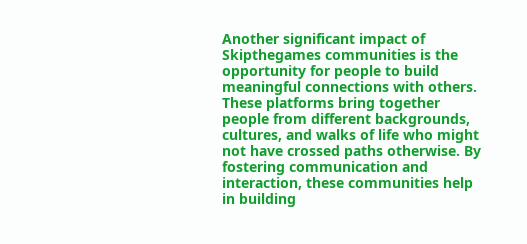Another significant impact of Skipthegames communities is the opportunity for people to build meaningful connections with others. These platforms bring together people from different backgrounds, cultures, and walks of life who might not have crossed paths otherwise. By fostering communication and interaction, these communities help in building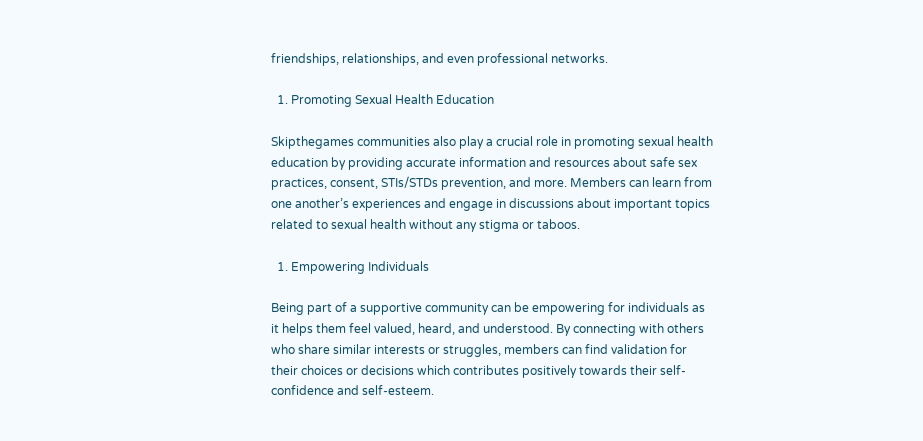friendships, relationships, and even professional networks.

  1. Promoting Sexual Health Education

Skipthegames communities also play a crucial role in promoting sexual health education by providing accurate information and resources about safe sex practices, consent, STIs/STDs prevention, and more. Members can learn from one another’s experiences and engage in discussions about important topics related to sexual health without any stigma or taboos.

  1. Empowering Individuals

Being part of a supportive community can be empowering for individuals as it helps them feel valued, heard, and understood. By connecting with others who share similar interests or struggles, members can find validation for their choices or decisions which contributes positively towards their self-confidence and self-esteem.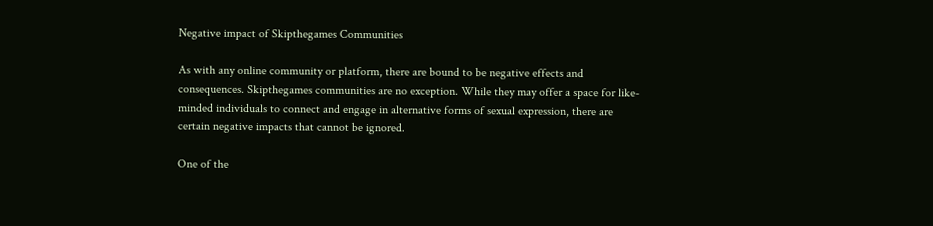Negative impact of Skipthegames Communities

As with any online community or platform, there are bound to be negative effects and consequences. Skipthegames communities are no exception. While they may offer a space for like-minded individuals to connect and engage in alternative forms of sexual expression, there are certain negative impacts that cannot be ignored.

One of the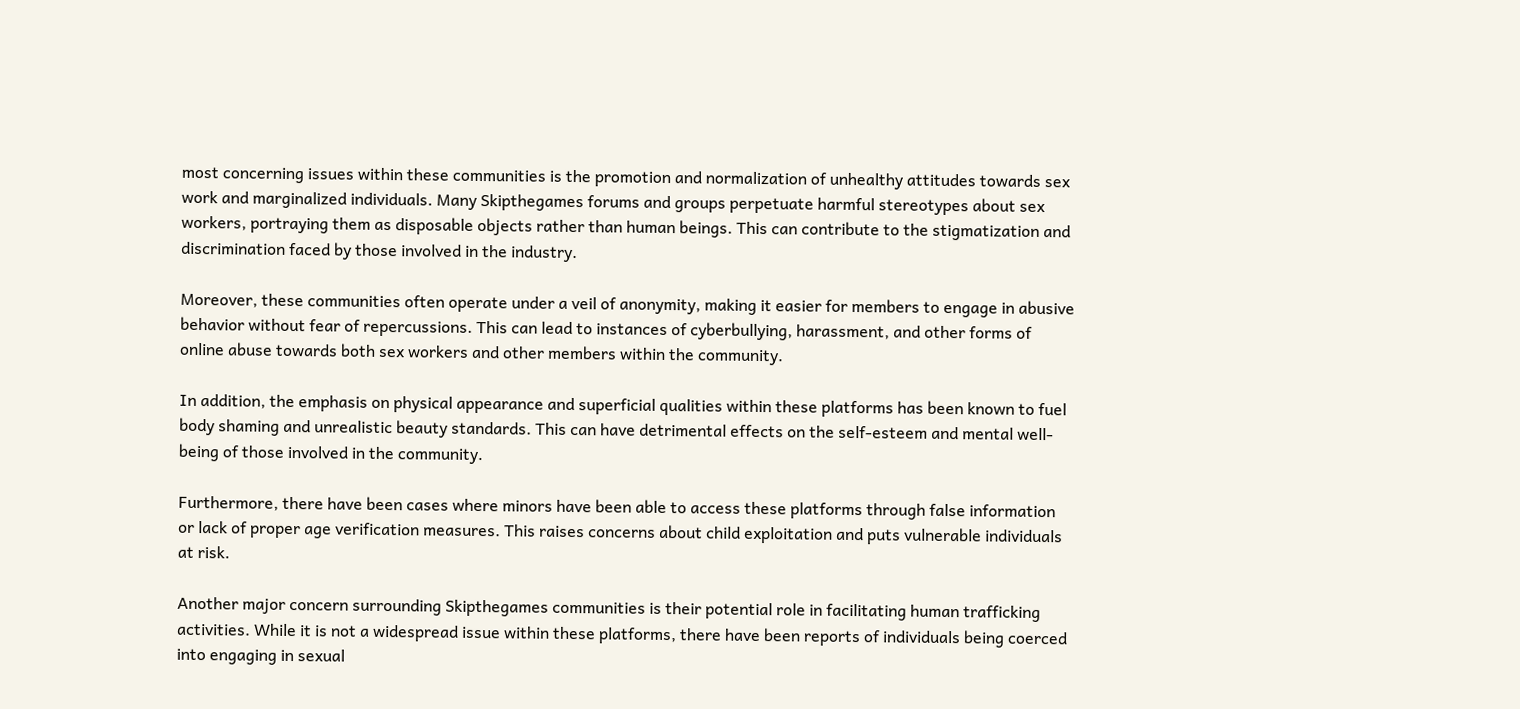most concerning issues within these communities is the promotion and normalization of unhealthy attitudes towards sex work and marginalized individuals. Many Skipthegames forums and groups perpetuate harmful stereotypes about sex workers, portraying them as disposable objects rather than human beings. This can contribute to the stigmatization and discrimination faced by those involved in the industry.

Moreover, these communities often operate under a veil of anonymity, making it easier for members to engage in abusive behavior without fear of repercussions. This can lead to instances of cyberbullying, harassment, and other forms of online abuse towards both sex workers and other members within the community.

In addition, the emphasis on physical appearance and superficial qualities within these platforms has been known to fuel body shaming and unrealistic beauty standards. This can have detrimental effects on the self-esteem and mental well-being of those involved in the community.

Furthermore, there have been cases where minors have been able to access these platforms through false information or lack of proper age verification measures. This raises concerns about child exploitation and puts vulnerable individuals at risk.

Another major concern surrounding Skipthegames communities is their potential role in facilitating human trafficking activities. While it is not a widespread issue within these platforms, there have been reports of individuals being coerced into engaging in sexual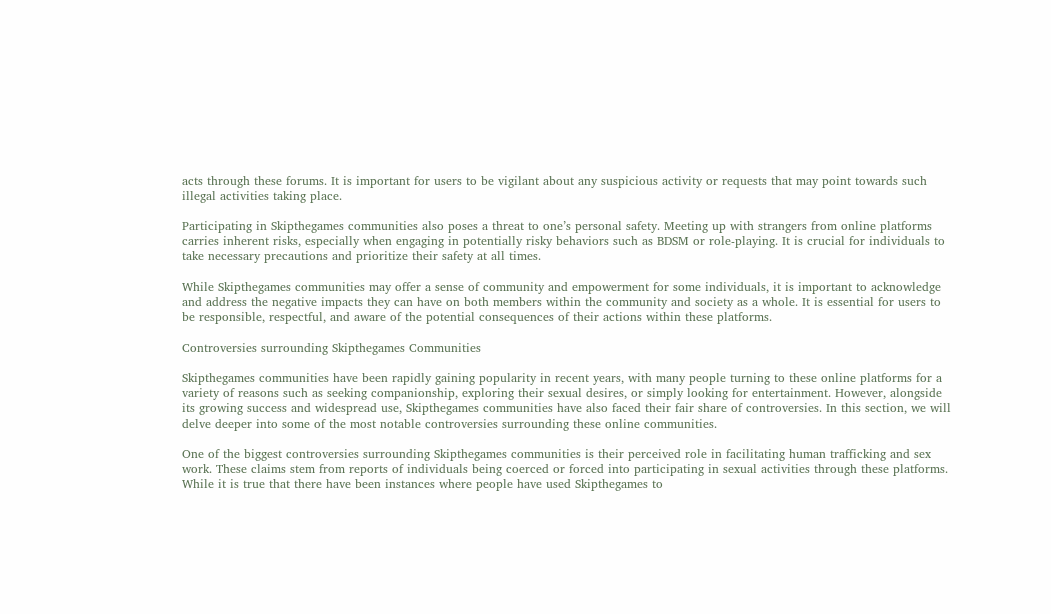acts through these forums. It is important for users to be vigilant about any suspicious activity or requests that may point towards such illegal activities taking place.

Participating in Skipthegames communities also poses a threat to one’s personal safety. Meeting up with strangers from online platforms carries inherent risks, especially when engaging in potentially risky behaviors such as BDSM or role-playing. It is crucial for individuals to take necessary precautions and prioritize their safety at all times.

While Skipthegames communities may offer a sense of community and empowerment for some individuals, it is important to acknowledge and address the negative impacts they can have on both members within the community and society as a whole. It is essential for users to be responsible, respectful, and aware of the potential consequences of their actions within these platforms.

Controversies surrounding Skipthegames Communities

Skipthegames communities have been rapidly gaining popularity in recent years, with many people turning to these online platforms for a variety of reasons such as seeking companionship, exploring their sexual desires, or simply looking for entertainment. However, alongside its growing success and widespread use, Skipthegames communities have also faced their fair share of controversies. In this section, we will delve deeper into some of the most notable controversies surrounding these online communities.

One of the biggest controversies surrounding Skipthegames communities is their perceived role in facilitating human trafficking and sex work. These claims stem from reports of individuals being coerced or forced into participating in sexual activities through these platforms. While it is true that there have been instances where people have used Skipthegames to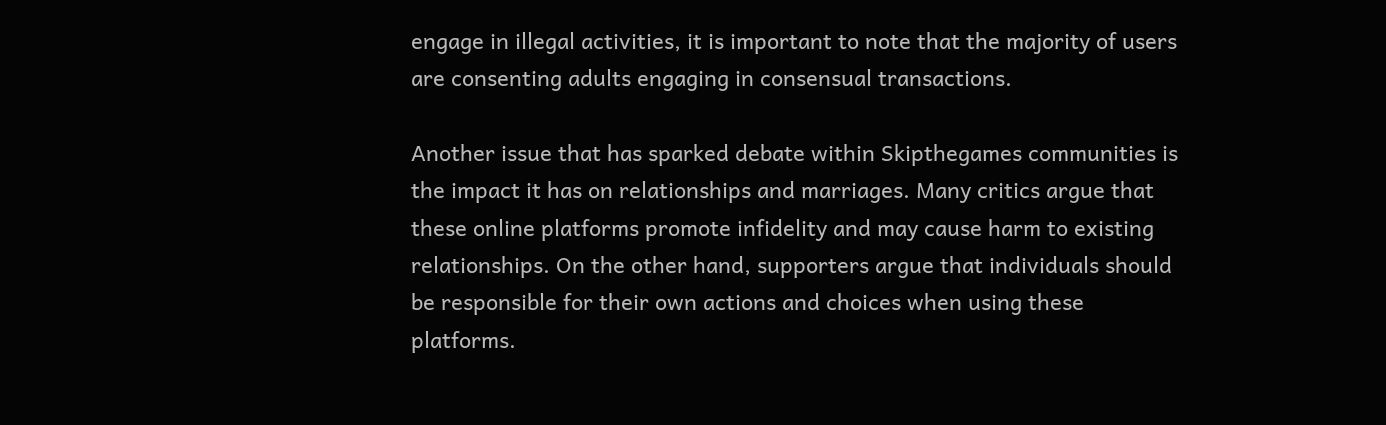engage in illegal activities, it is important to note that the majority of users are consenting adults engaging in consensual transactions.

Another issue that has sparked debate within Skipthegames communities is the impact it has on relationships and marriages. Many critics argue that these online platforms promote infidelity and may cause harm to existing relationships. On the other hand, supporters argue that individuals should be responsible for their own actions and choices when using these platforms.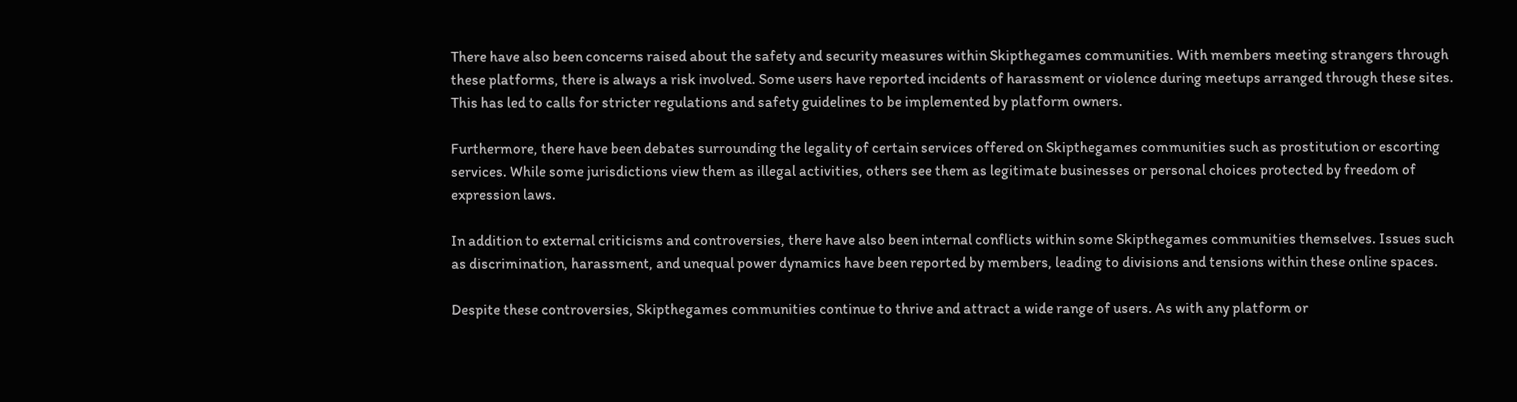There have also been concerns raised about the safety and security measures within Skipthegames communities. With members meeting strangers through these platforms, there is always a risk involved. Some users have reported incidents of harassment or violence during meetups arranged through these sites. This has led to calls for stricter regulations and safety guidelines to be implemented by platform owners.

Furthermore, there have been debates surrounding the legality of certain services offered on Skipthegames communities such as prostitution or escorting services. While some jurisdictions view them as illegal activities, others see them as legitimate businesses or personal choices protected by freedom of expression laws.

In addition to external criticisms and controversies, there have also been internal conflicts within some Skipthegames communities themselves. Issues such as discrimination, harassment, and unequal power dynamics have been reported by members, leading to divisions and tensions within these online spaces.

Despite these controversies, Skipthegames communities continue to thrive and attract a wide range of users. As with any platform or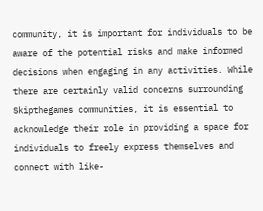community, it is important for individuals to be aware of the potential risks and make informed decisions when engaging in any activities. While there are certainly valid concerns surrounding Skipthegames communities, it is essential to acknowledge their role in providing a space for individuals to freely express themselves and connect with like-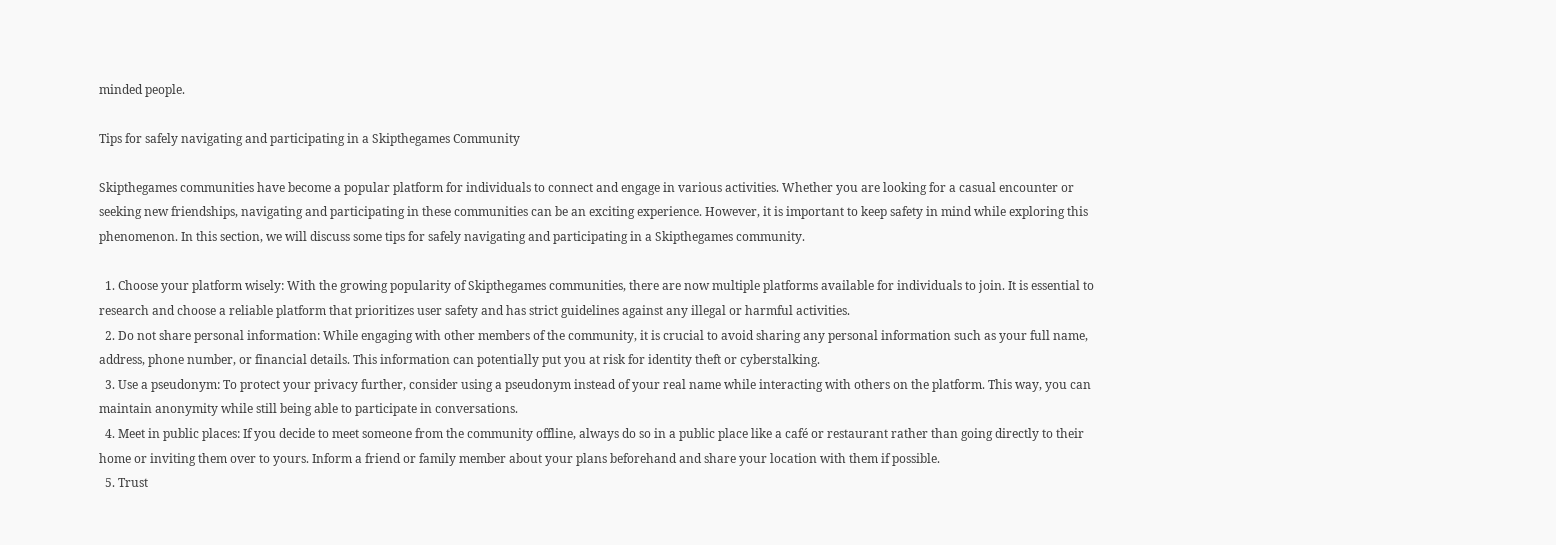minded people.

Tips for safely navigating and participating in a Skipthegames Community

Skipthegames communities have become a popular platform for individuals to connect and engage in various activities. Whether you are looking for a casual encounter or seeking new friendships, navigating and participating in these communities can be an exciting experience. However, it is important to keep safety in mind while exploring this phenomenon. In this section, we will discuss some tips for safely navigating and participating in a Skipthegames community.

  1. Choose your platform wisely: With the growing popularity of Skipthegames communities, there are now multiple platforms available for individuals to join. It is essential to research and choose a reliable platform that prioritizes user safety and has strict guidelines against any illegal or harmful activities.
  2. Do not share personal information: While engaging with other members of the community, it is crucial to avoid sharing any personal information such as your full name, address, phone number, or financial details. This information can potentially put you at risk for identity theft or cyberstalking.
  3. Use a pseudonym: To protect your privacy further, consider using a pseudonym instead of your real name while interacting with others on the platform. This way, you can maintain anonymity while still being able to participate in conversations.
  4. Meet in public places: If you decide to meet someone from the community offline, always do so in a public place like a café or restaurant rather than going directly to their home or inviting them over to yours. Inform a friend or family member about your plans beforehand and share your location with them if possible.
  5. Trust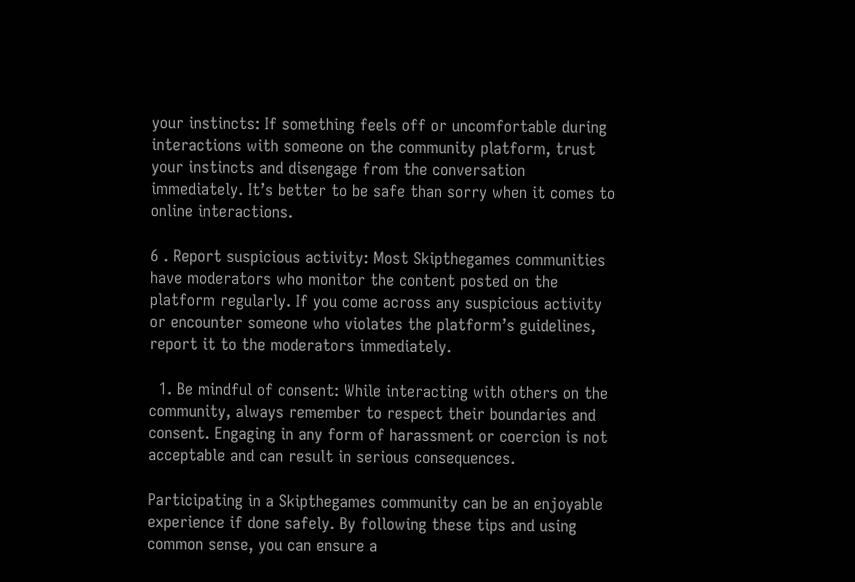your instincts: If something feels off or uncomfortable during interactions with someone on the community platform, trust your instincts and disengage from the conversation immediately. It’s better to be safe than sorry when it comes to online interactions.

6 . Report suspicious activity: Most Skipthegames communities have moderators who monitor the content posted on the platform regularly. If you come across any suspicious activity or encounter someone who violates the platform’s guidelines, report it to the moderators immediately.

  1. Be mindful of consent: While interacting with others on the community, always remember to respect their boundaries and consent. Engaging in any form of harassment or coercion is not acceptable and can result in serious consequences.

Participating in a Skipthegames community can be an enjoyable experience if done safely. By following these tips and using common sense, you can ensure a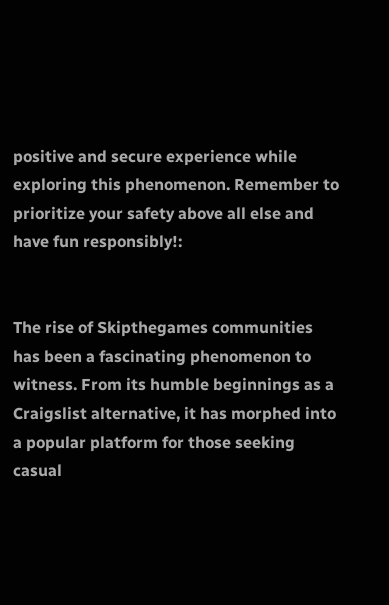positive and secure experience while exploring this phenomenon. Remember to prioritize your safety above all else and have fun responsibly!:


The rise of Skipthegames communities has been a fascinating phenomenon to witness. From its humble beginnings as a Craigslist alternative, it has morphed into a popular platform for those seeking casual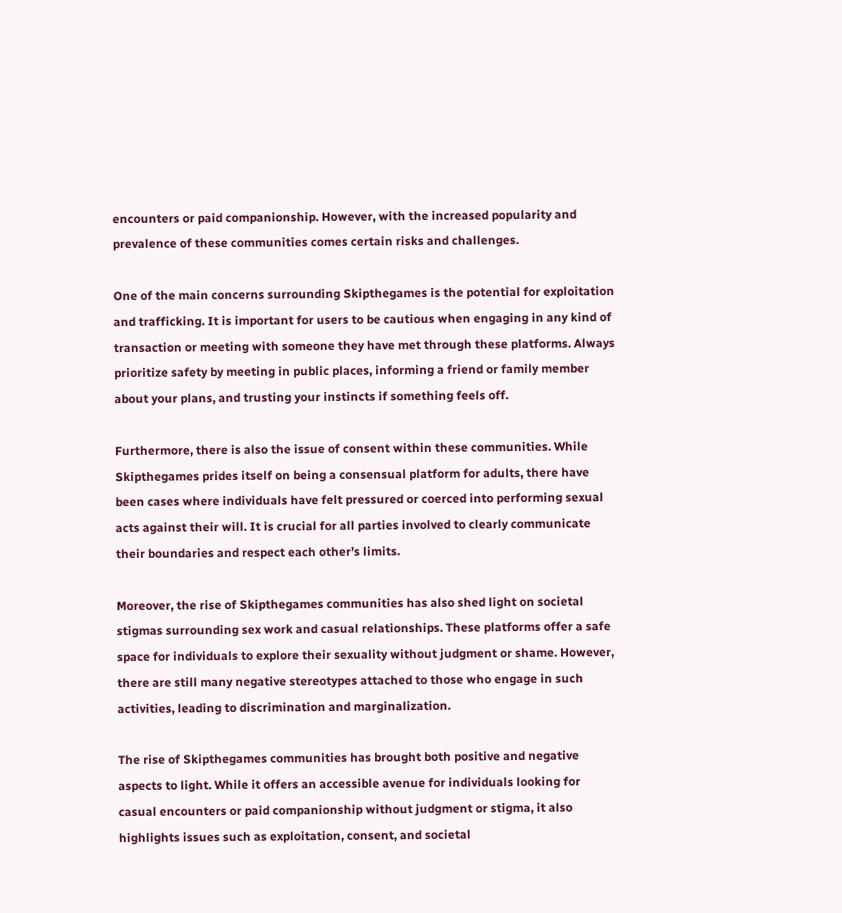encounters or paid companionship. However, with the increased popularity and prevalence of these communities comes certain risks and challenges.

One of the main concerns surrounding Skipthegames is the potential for exploitation and trafficking. It is important for users to be cautious when engaging in any kind of transaction or meeting with someone they have met through these platforms. Always prioritize safety by meeting in public places, informing a friend or family member about your plans, and trusting your instincts if something feels off.

Furthermore, there is also the issue of consent within these communities. While Skipthegames prides itself on being a consensual platform for adults, there have been cases where individuals have felt pressured or coerced into performing sexual acts against their will. It is crucial for all parties involved to clearly communicate their boundaries and respect each other’s limits.

Moreover, the rise of Skipthegames communities has also shed light on societal stigmas surrounding sex work and casual relationships. These platforms offer a safe space for individuals to explore their sexuality without judgment or shame. However, there are still many negative stereotypes attached to those who engage in such activities, leading to discrimination and marginalization.

The rise of Skipthegames communities has brought both positive and negative aspects to light. While it offers an accessible avenue for individuals looking for casual encounters or paid companionship without judgment or stigma, it also highlights issues such as exploitation, consent, and societal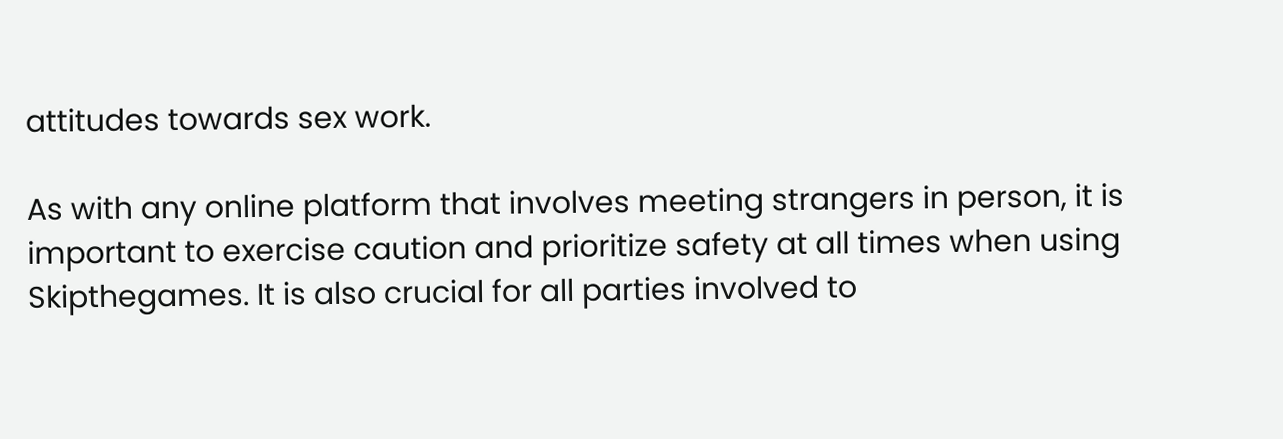attitudes towards sex work.

As with any online platform that involves meeting strangers in person, it is important to exercise caution and prioritize safety at all times when using Skipthegames. It is also crucial for all parties involved to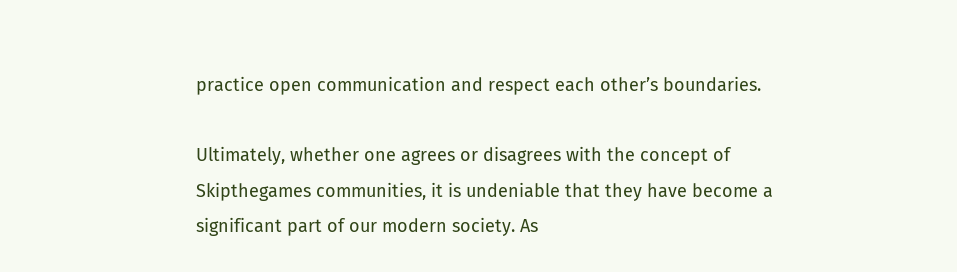practice open communication and respect each other’s boundaries.

Ultimately, whether one agrees or disagrees with the concept of Skipthegames communities, it is undeniable that they have become a significant part of our modern society. As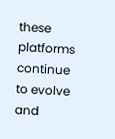these platforms continue to evolve and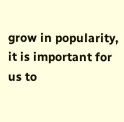grow in popularity, it is important for us to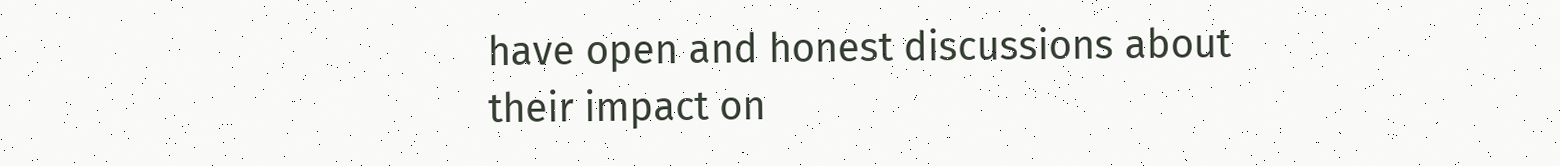have open and honest discussions about their impact on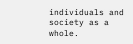individuals and society as a whole.